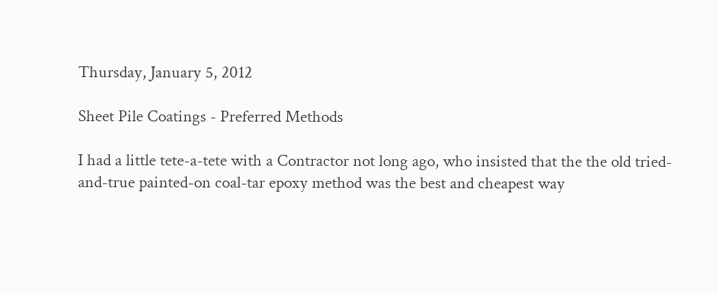Thursday, January 5, 2012

Sheet Pile Coatings - Preferred Methods

I had a little tete-a-tete with a Contractor not long ago, who insisted that the the old tried-and-true painted-on coal-tar epoxy method was the best and cheapest way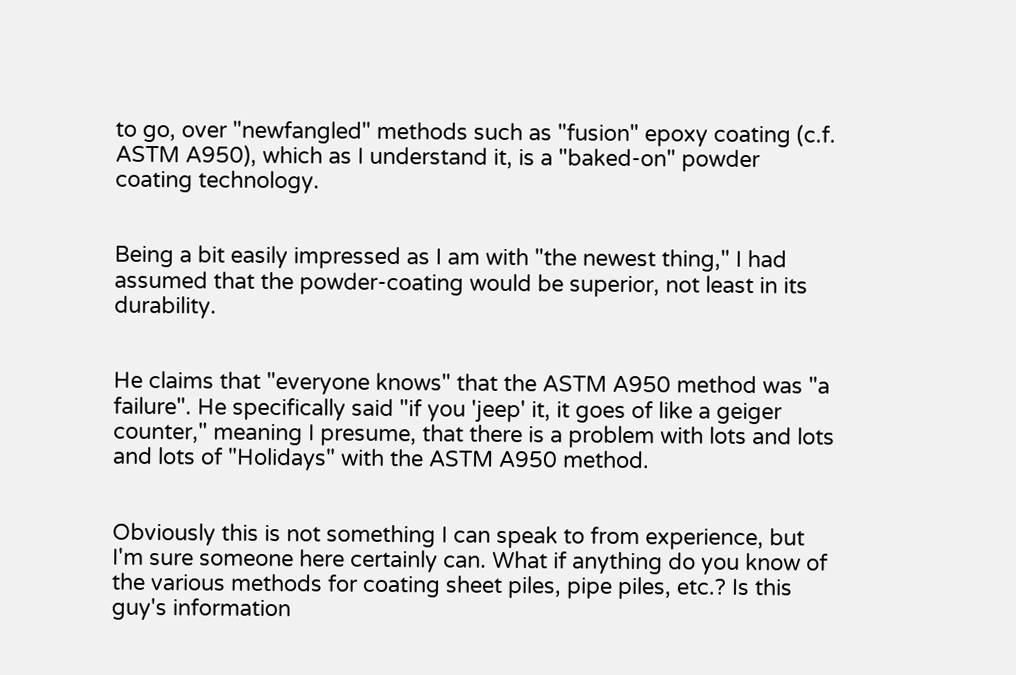to go, over "newfangled" methods such as "fusion" epoxy coating (c.f. ASTM A950), which as I understand it, is a "baked-on" powder coating technology.


Being a bit easily impressed as I am with "the newest thing," I had assumed that the powder-coating would be superior, not least in its durability.


He claims that "everyone knows" that the ASTM A950 method was "a failure". He specifically said "if you 'jeep' it, it goes of like a geiger counter," meaning I presume, that there is a problem with lots and lots and lots of "Holidays" with the ASTM A950 method.


Obviously this is not something I can speak to from experience, but I'm sure someone here certainly can. What if anything do you know of the various methods for coating sheet piles, pipe piles, etc.? Is this guy's information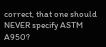correct, that one should NEVER specify ASTM A950?